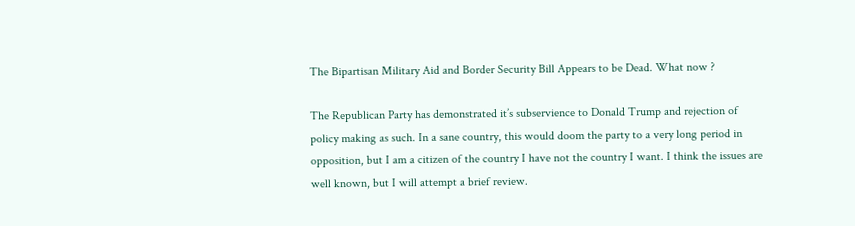The Bipartisan Military Aid and Border Security Bill Appears to be Dead. What now ?

The Republican Party has demonstrated it’s subservience to Donald Trump and rejection of policy making as such. In a sane country, this would doom the party to a very long period in opposition, but I am a citizen of the country I have not the country I want. I think the issues are well known, but I will attempt a brief review.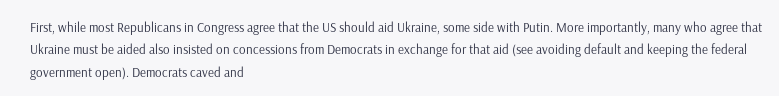First, while most Republicans in Congress agree that the US should aid Ukraine, some side with Putin. More importantly, many who agree that Ukraine must be aided also insisted on concessions from Democrats in exchange for that aid (see avoiding default and keeping the federal government open). Democrats caved and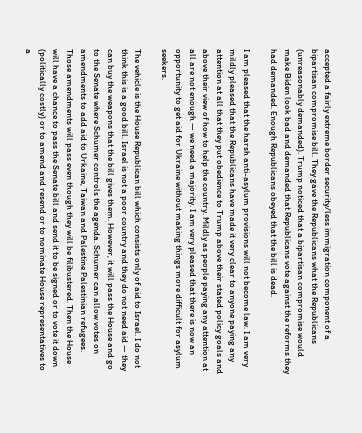accepted a fairly extreme border security/less immigration component of a bipartisan compromise bill. They gave the Republicans what the Republicans (unreasonably demanded). Trump noticed that a bipartisan compromise would make Biden look bad and demanded that Republicans vote against the reforms they had demanded. Enough Republicans obeyed that the bill is dead.

I am pleased that the harsh anti-asylum provisions will not become law. I am very mildly pleased that the Republicans have made it very clear to anyone paying any attention at all that they put obedience to Trump above their stated policy goals and above their view of how to help the country. Mildly as people paying any attention at all are not enough — we need a majority. I am very pleased that there is now an opportunity to get aid for Ukraine without making things more difficult for asylum seekers.

The vehicle is the House Republican bill which consists only of aid to Israel. I do not think this is a good bill. Israel is not a poor country and they do not need aid — they can buy the weapons that the bill gives them. However, it will pass the House and go to the Senate where Schumer controls the agenda. Schumer can allow votes on amendments to add aid to Urkaine, Taiwan and Palestine Palestinian refugees. Those amendments will pass even though they will be filibustered. Then the House will have a chance to pass the Senate bill and send it to be signed or to vote it down (politically costly) or to amend and resend or to nominate House representatives to a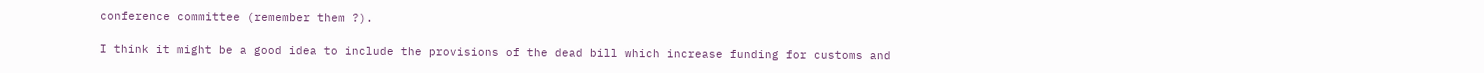conference committee (remember them ?).

I think it might be a good idea to include the provisions of the dead bill which increase funding for customs and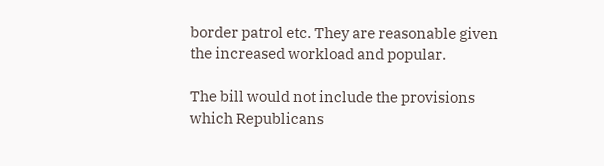border patrol etc. They are reasonable given the increased workload and popular.

The bill would not include the provisions which Republicans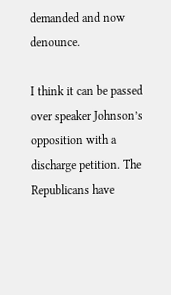demanded and now denounce.

I think it can be passed over speaker Johnson’s opposition with a discharge petition. The Republicans have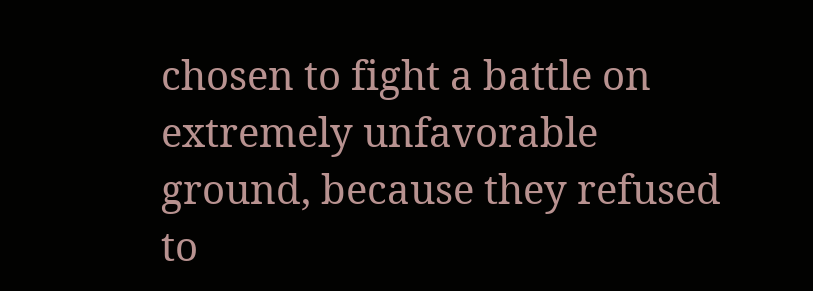chosen to fight a battle on extremely unfavorable ground, because they refused to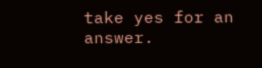take yes for an answer.